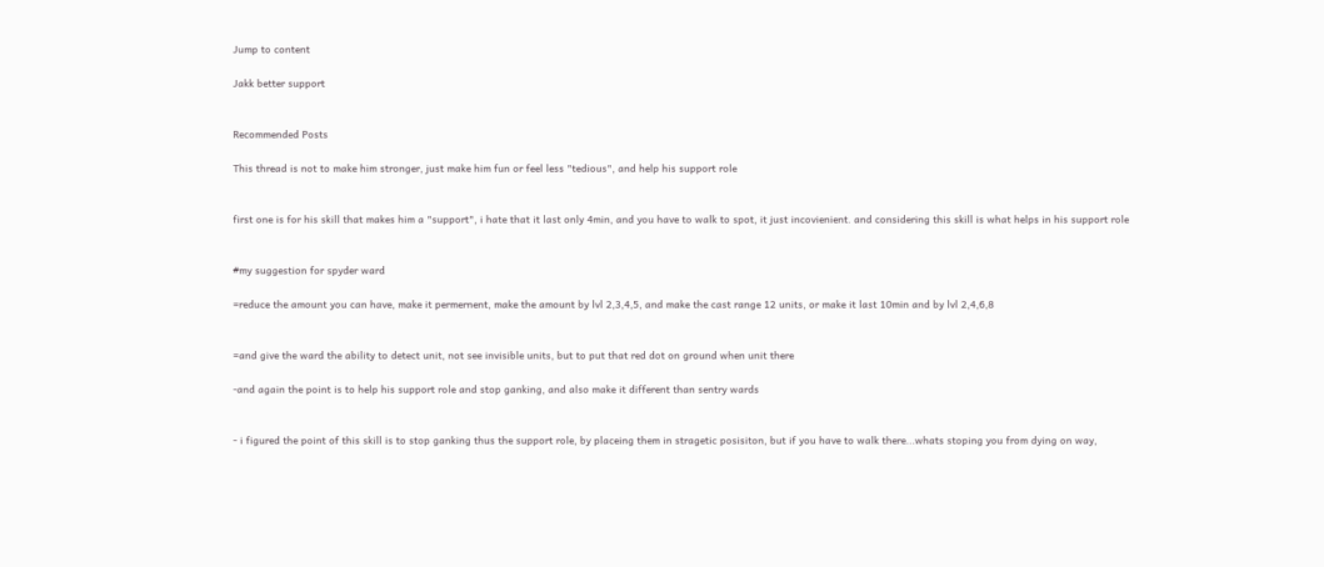Jump to content

Jakk better support


Recommended Posts

This thread is not to make him stronger, just make him fun or feel less "tedious", and help his support role


first one is for his skill that makes him a "support", i hate that it last only 4min, and you have to walk to spot, it just incovienient. and considering this skill is what helps in his support role


#my suggestion for spyder ward

=reduce the amount you can have, make it permernent, make the amount by lvl 2,3,4,5, and make the cast range 12 units, or make it last 10min and by lvl 2,4,6,8


=and give the ward the ability to detect unit, not see invisible units, but to put that red dot on ground when unit there

-and again the point is to help his support role and stop ganking, and also make it different than sentry wards


- i figured the point of this skill is to stop ganking thus the support role, by placeing them in stragetic posisiton, but if you have to walk there...whats stoping you from dying on way,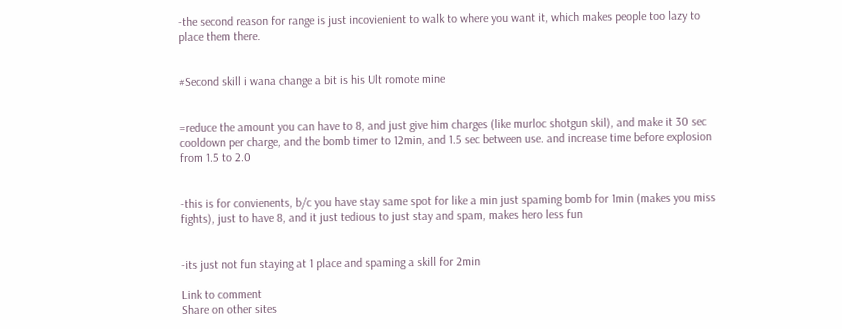-the second reason for range is just incovienient to walk to where you want it, which makes people too lazy to place them there.


#Second skill i wana change a bit is his Ult romote mine


=reduce the amount you can have to 8, and just give him charges (like murloc shotgun skil), and make it 30 sec cooldown per charge, and the bomb timer to 12min, and 1.5 sec between use. and increase time before explosion from 1.5 to 2.0


-this is for convienents, b/c you have stay same spot for like a min just spaming bomb for 1min (makes you miss fights), just to have 8, and it just tedious to just stay and spam, makes hero less fun


-its just not fun staying at 1 place and spaming a skill for 2min

Link to comment
Share on other sites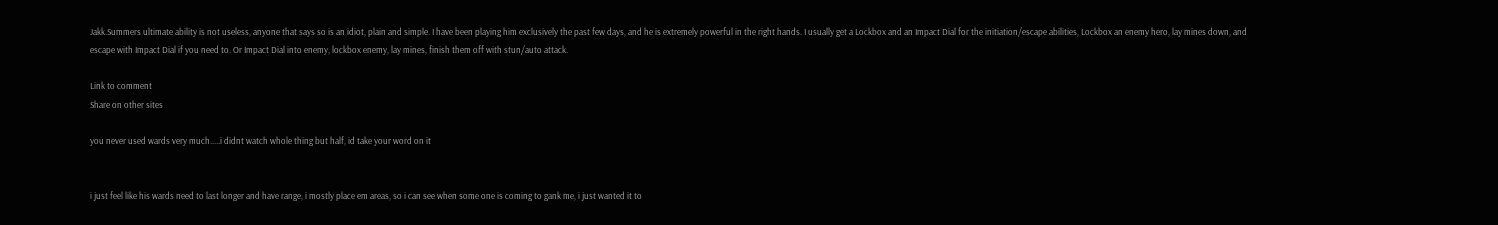Jakk.Summers ultimate ability is not useless, anyone that says so is an idiot, plain and simple. I have been playing him exclusively the past few days, and he is extremely powerful in the right hands. I usually get a Lockbox and an Impact Dial for the initiation/escape abilities, Lockbox an enemy hero, lay mines down, and escape with Impact Dial if you need to. Or Impact Dial into enemy, lockbox enemy, lay mines, finish them off with stun/auto attack.

Link to comment
Share on other sites

you never used wards very much.....i didnt watch whole thing but half, id take your word on it


i just feel like his wards need to last longer and have range, i mostly place em areas, so i can see when some one is coming to gank me, i just wanted it to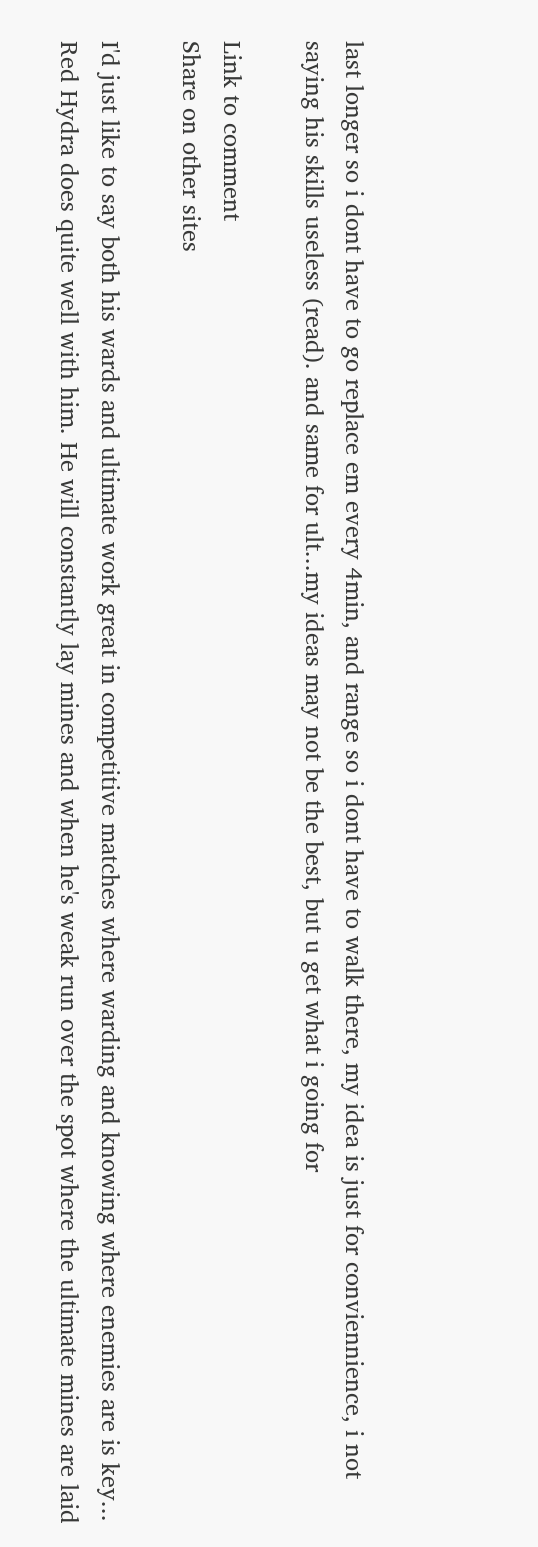last longer so i dont have to go replace em every 4min, and range so i dont have to walk there, my idea is just for conviennience, i not saying his skills useless (read). and same for ult...my ideas may not be the best, but u get what i going for

Link to comment
Share on other sites

I'd just like to say both his wards and ultimate work great in competitive matches where warding and knowing where enemies are is key... Red Hydra does quite well with him. He will constantly lay mines and when he's weak run over the spot where the ultimate mines are laid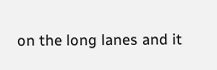on the long lanes and it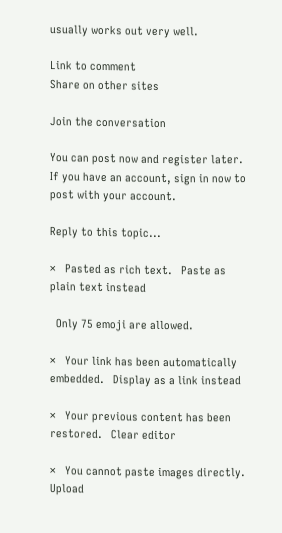usually works out very well.

Link to comment
Share on other sites

Join the conversation

You can post now and register later. If you have an account, sign in now to post with your account.

Reply to this topic...

×   Pasted as rich text.   Paste as plain text instead

  Only 75 emoji are allowed.

×   Your link has been automatically embedded.   Display as a link instead

×   Your previous content has been restored.   Clear editor

×   You cannot paste images directly. Upload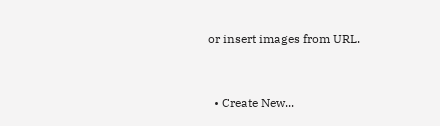or insert images from URL.


  • Create New...